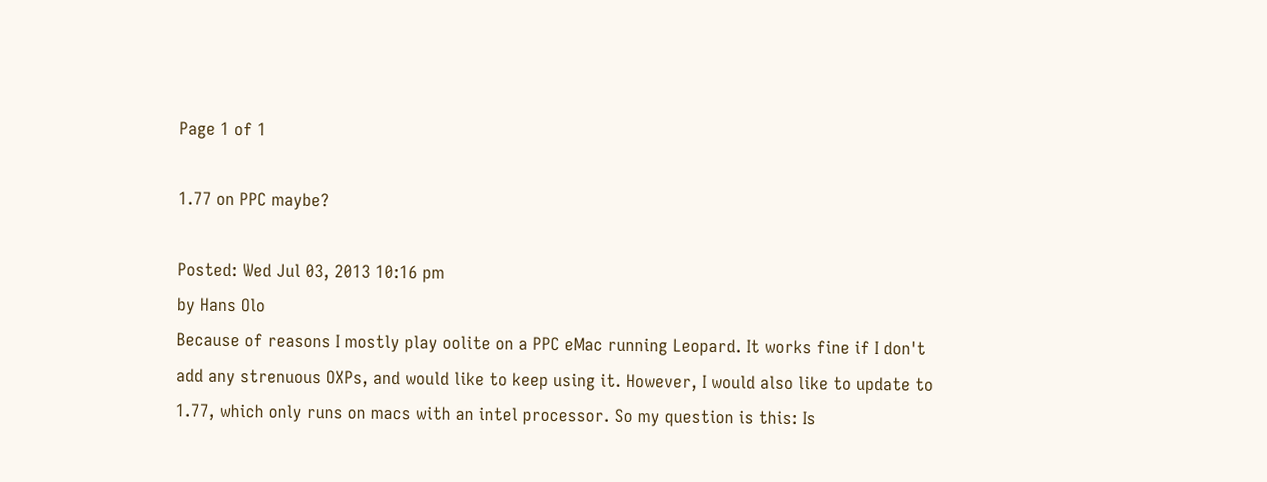Page 1 of 1

1.77 on PPC maybe?

Posted: Wed Jul 03, 2013 10:16 pm
by Hans Olo
Because of reasons I mostly play oolite on a PPC eMac running Leopard. It works fine if I don't add any strenuous OXPs, and would like to keep using it. However, I would also like to update to 1.77, which only runs on macs with an intel processor. So my question is this: Is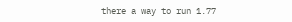there a way to run 1.77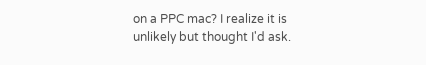on a PPC mac? I realize it is unlikely but thought I'd ask.